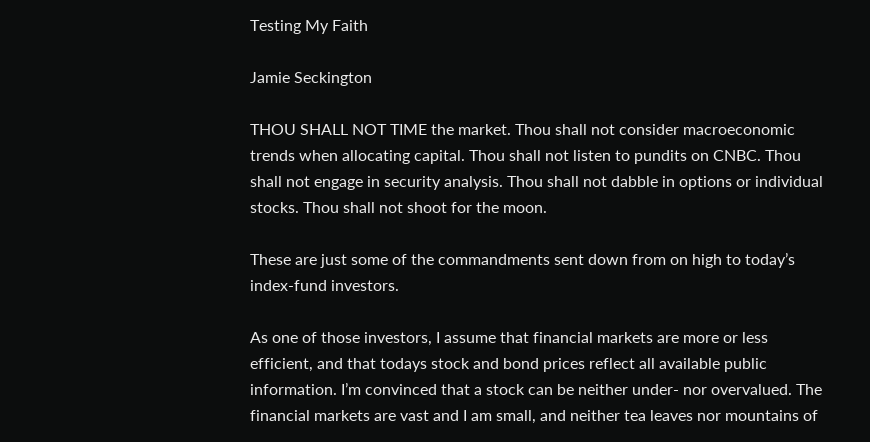Testing My Faith

Jamie Seckington

THOU SHALL NOT TIME the market. Thou shall not consider macroeconomic trends when allocating capital. Thou shall not listen to pundits on CNBC. Thou shall not engage in security analysis. Thou shall not dabble in options or individual stocks. Thou shall not shoot for the moon.

These are just some of the commandments sent down from on high to today’s index-fund investors.

As one of those investors, I assume that financial markets are more or less efficient, and that todays stock and bond prices reflect all available public information. I’m convinced that a stock can be neither under- nor overvalued. The financial markets are vast and I am small, and neither tea leaves nor mountains of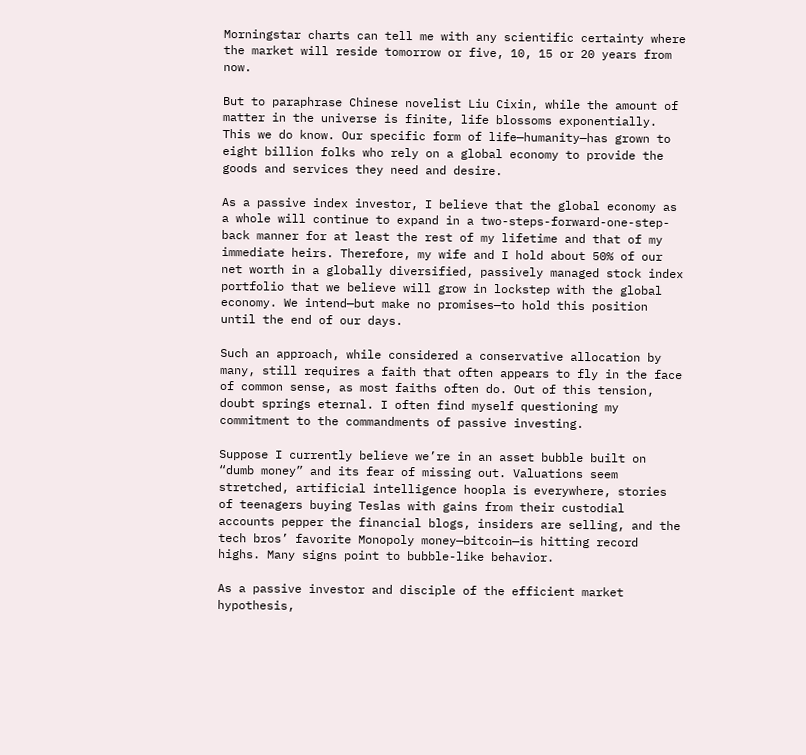Morningstar charts can tell me with any scientific certainty where the market will reside tomorrow or five, 10, 15 or 20 years from now.

But to paraphrase Chinese novelist Liu Cixin, while the amount of matter in the universe is finite, life blossoms exponentially. This we do know. Our specific form of life—humanity—has grown to eight billion folks who rely on a global economy to provide the goods and services they need and desire.

As a passive index investor, I believe that the global economy as a whole will continue to expand in a two-steps-forward-one-step-back manner for at least the rest of my lifetime and that of my immediate heirs. Therefore, my wife and I hold about 50% of our net worth in a globally diversified, passively managed stock index portfolio that we believe will grow in lockstep with the global economy. We intend—but make no promises—to hold this position until the end of our days.

Such an approach, while considered a conservative allocation by many, still requires a faith that often appears to fly in the face of common sense, as most faiths often do. Out of this tension, doubt springs eternal. I often find myself questioning my commitment to the commandments of passive investing.

Suppose I currently believe we’re in an asset bubble built on “dumb money” and its fear of missing out. Valuations seem stretched, artificial intelligence hoopla is everywhere, stories of teenagers buying Teslas with gains from their custodial accounts pepper the financial blogs, insiders are selling, and the tech bros’ favorite Monopoly money—bitcoin—is hitting record highs. Many signs point to bubble-like behavior.

As a passive investor and disciple of the efficient market hypothesis,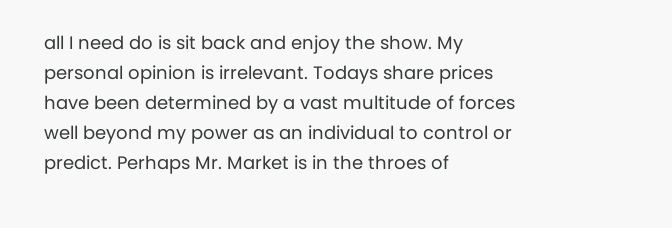all I need do is sit back and enjoy the show. My personal opinion is irrelevant. Todays share prices have been determined by a vast multitude of forces well beyond my power as an individual to control or predict. Perhaps Mr. Market is in the throes of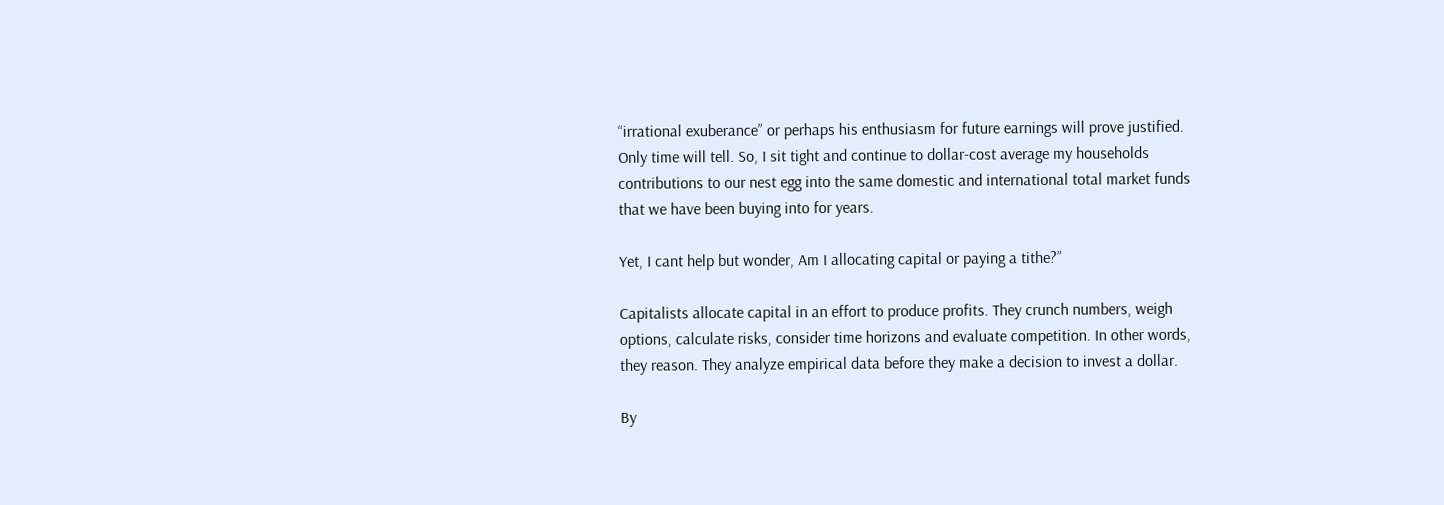“irrational exuberance” or perhaps his enthusiasm for future earnings will prove justified. Only time will tell. So, I sit tight and continue to dollar-cost average my households contributions to our nest egg into the same domestic and international total market funds that we have been buying into for years.

Yet, I cant help but wonder, Am I allocating capital or paying a tithe?”

Capitalists allocate capital in an effort to produce profits. They crunch numbers, weigh options, calculate risks, consider time horizons and evaluate competition. In other words, they reason. They analyze empirical data before they make a decision to invest a dollar.

By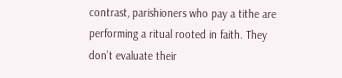contrast, parishioners who pay a tithe are performing a ritual rooted in faith. They don’t evaluate their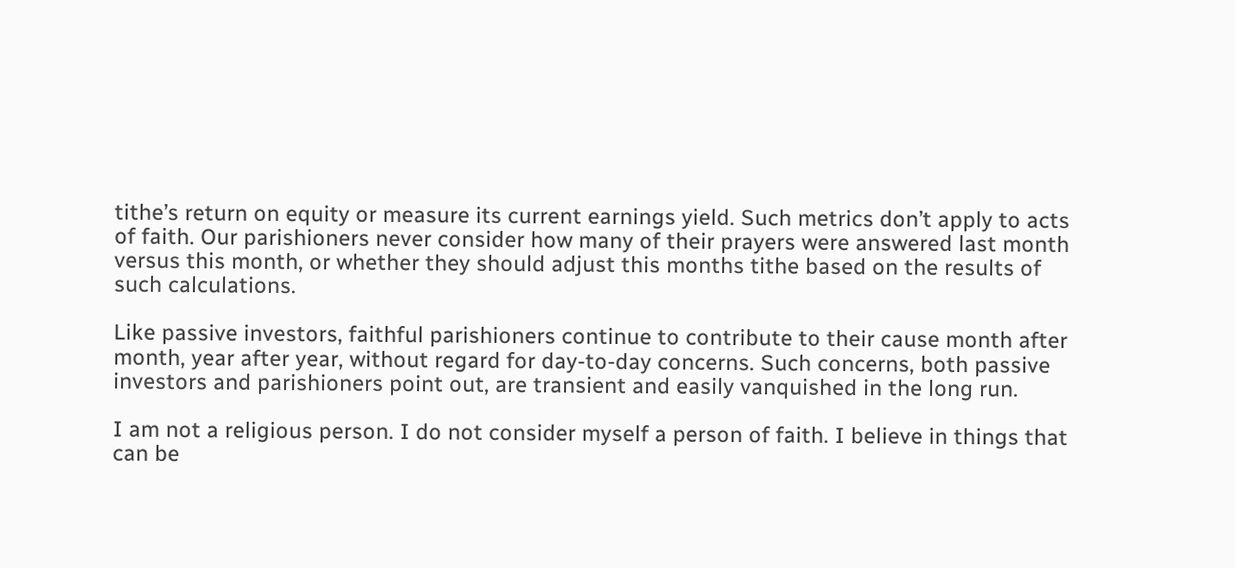tithe’s return on equity or measure its current earnings yield. Such metrics don’t apply to acts of faith. Our parishioners never consider how many of their prayers were answered last month versus this month, or whether they should adjust this months tithe based on the results of such calculations.

Like passive investors, faithful parishioners continue to contribute to their cause month after month, year after year, without regard for day-to-day concerns. Such concerns, both passive investors and parishioners point out, are transient and easily vanquished in the long run.

I am not a religious person. I do not consider myself a person of faith. I believe in things that can be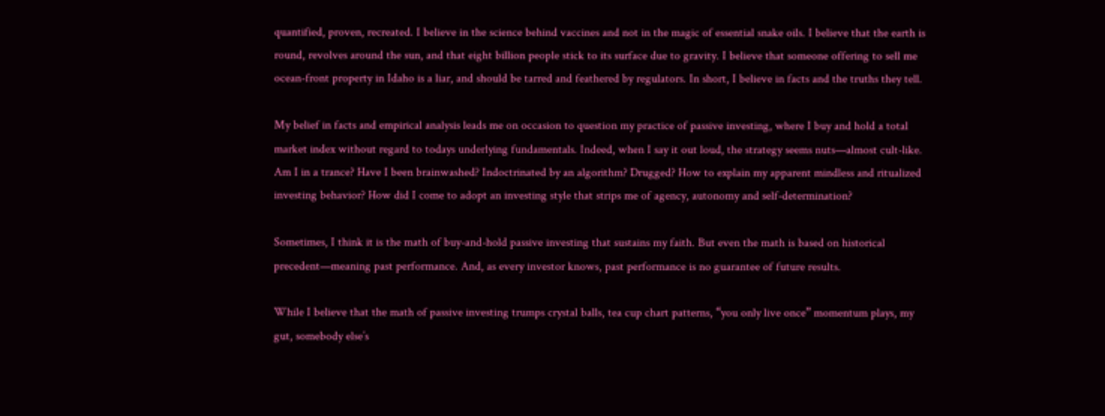quantified, proven, recreated. I believe in the science behind vaccines and not in the magic of essential snake oils. I believe that the earth is round, revolves around the sun, and that eight billion people stick to its surface due to gravity. I believe that someone offering to sell me ocean-front property in Idaho is a liar, and should be tarred and feathered by regulators. In short, I believe in facts and the truths they tell.

My belief in facts and empirical analysis leads me on occasion to question my practice of passive investing, where I buy and hold a total market index without regard to todays underlying fundamentals. Indeed, when I say it out loud, the strategy seems nuts—almost cult-like. Am I in a trance? Have I been brainwashed? Indoctrinated by an algorithm? Drugged? How to explain my apparent mindless and ritualized investing behavior? How did I come to adopt an investing style that strips me of agency, autonomy and self-determination?

Sometimes, I think it is the math of buy-and-hold passive investing that sustains my faith. But even the math is based on historical precedent—meaning past performance. And, as every investor knows, past performance is no guarantee of future results.

While I believe that the math of passive investing trumps crystal balls, tea cup chart patterns, “you only live once” momentum plays, my gut, somebody else’s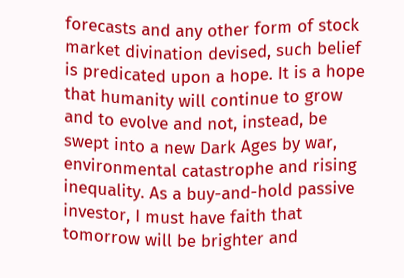forecasts and any other form of stock market divination devised, such belief is predicated upon a hope. It is a hope that humanity will continue to grow and to evolve and not, instead, be swept into a new Dark Ages by war, environmental catastrophe and rising inequality. As a buy-and-hold passive investor, I must have faith that tomorrow will be brighter and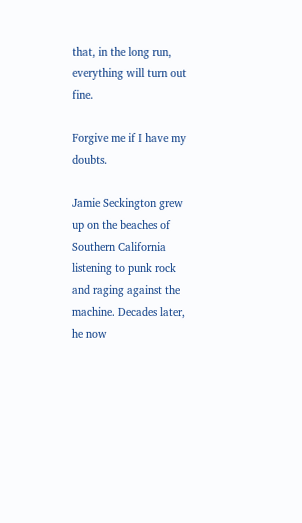that, in the long run, everything will turn out fine.

Forgive me if I have my doubts.

Jamie Seckington grew up on the beaches of Southern California listening to punk rock and raging against the machine. Decades later, he now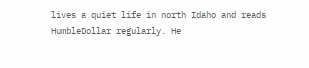lives a quiet life in north Idaho and reads HumbleDollar regularly. He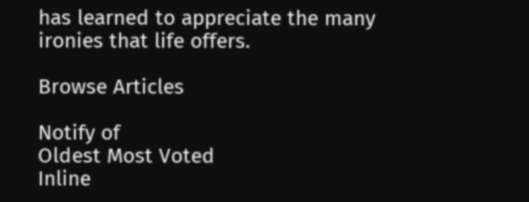has learned to appreciate the many ironies that life offers.

Browse Articles

Notify of
Oldest Most Voted
Inline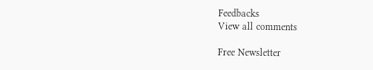Feedbacks
View all comments

Free Newsletter